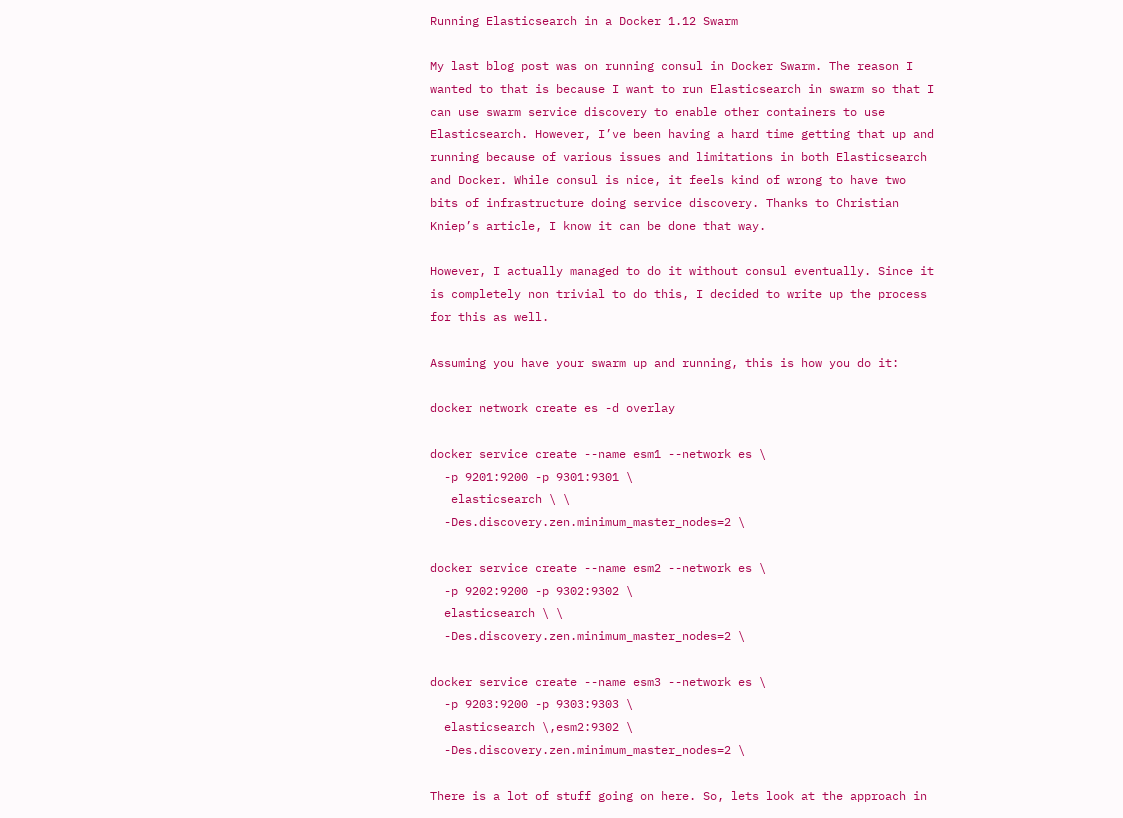Running Elasticsearch in a Docker 1.12 Swarm

My last blog post was on running consul in Docker Swarm. The reason I wanted to that is because I want to run Elasticsearch in swarm so that I can use swarm service discovery to enable other containers to use Elasticsearch. However, I’ve been having a hard time getting that up and running because of various issues and limitations in both Elasticsearch and Docker. While consul is nice, it feels kind of wrong to have two bits of infrastructure doing service discovery. Thanks to Christian Kniep’s article, I know it can be done that way.

However, I actually managed to do it without consul eventually. Since it is completely non trivial to do this, I decided to write up the process for this as well.

Assuming you have your swarm up and running, this is how you do it:

docker network create es -d overlay

docker service create --name esm1 --network es \
  -p 9201:9200 -p 9301:9301 \
   elasticsearch \ \
  -Des.discovery.zen.minimum_master_nodes=2 \

docker service create --name esm2 --network es \
  -p 9202:9200 -p 9302:9302 \
  elasticsearch \ \
  -Des.discovery.zen.minimum_master_nodes=2 \

docker service create --name esm3 --network es \
  -p 9203:9200 -p 9303:9303 \
  elasticsearch \,esm2:9302 \
  -Des.discovery.zen.minimum_master_nodes=2 \

There is a lot of stuff going on here. So, lets look at the approach in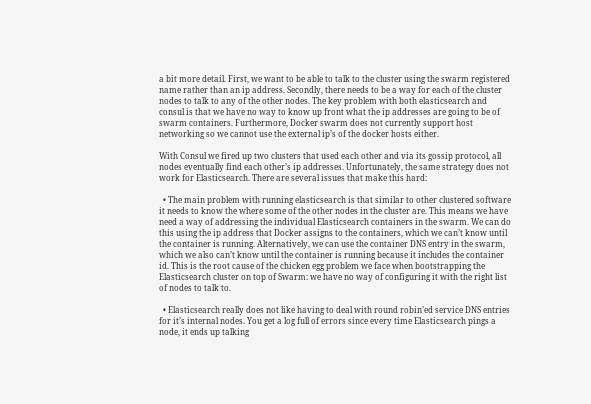a bit more detail. First, we want to be able to talk to the cluster using the swarm registered name rather than an ip address. Secondly, there needs to be a way for each of the cluster nodes to talk to any of the other nodes. The key problem with both elasticsearch and consul is that we have no way to know up front what the ip addresses are going to be of swarm containers. Furthermore, Docker swarm does not currently support host networking so we cannot use the external ip’s of the docker hosts either.

With Consul we fired up two clusters that used each other and via its gossip protocol, all nodes eventually find each other’s ip addresses. Unfortunately, the same strategy does not work for Elasticsearch. There are several issues that make this hard:

  • The main problem with running elasticsearch is that similar to other clustered software it needs to know the where some of the other nodes in the cluster are. This means we have need a way of addressing the individual Elasticsearch containers in the swarm. We can do this using the ip address that Docker assigns to the containers, which we can’t know until the container is running. Alternatively, we can use the container DNS entry in the swarm, which we also can’t know until the container is running because it includes the container id. This is the root cause of the chicken egg problem we face when bootstrapping the Elasticsearch cluster on top of Swarm: we have no way of configuring it with the right list of nodes to talk to.

  • Elasticsearch really does not like having to deal with round robin’ed service DNS entries for it’s internal nodes. You get a log full of errors since every time Elasticsearch pings a node, it ends up talking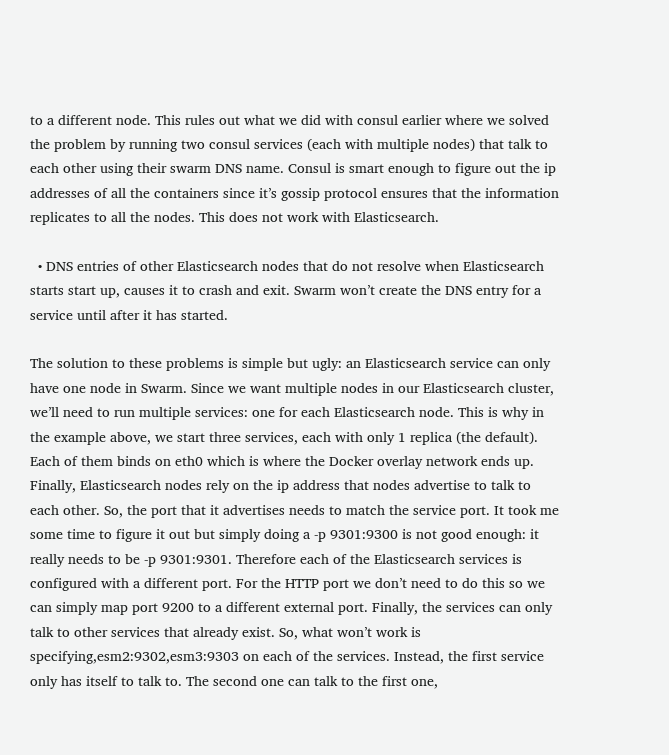to a different node. This rules out what we did with consul earlier where we solved the problem by running two consul services (each with multiple nodes) that talk to each other using their swarm DNS name. Consul is smart enough to figure out the ip addresses of all the containers since it’s gossip protocol ensures that the information replicates to all the nodes. This does not work with Elasticsearch.

  • DNS entries of other Elasticsearch nodes that do not resolve when Elasticsearch starts start up, causes it to crash and exit. Swarm won’t create the DNS entry for a service until after it has started.

The solution to these problems is simple but ugly: an Elasticsearch service can only have one node in Swarm. Since we want multiple nodes in our Elasticsearch cluster, we’ll need to run multiple services: one for each Elasticsearch node. This is why in the example above, we start three services, each with only 1 replica (the default). Each of them binds on eth0 which is where the Docker overlay network ends up. Finally, Elasticsearch nodes rely on the ip address that nodes advertise to talk to each other. So, the port that it advertises needs to match the service port. It took me some time to figure it out but simply doing a -p 9301:9300 is not good enough: it really needs to be -p 9301:9301. Therefore each of the Elasticsearch services is configured with a different port. For the HTTP port we don’t need to do this so we can simply map port 9200 to a different external port. Finally, the services can only talk to other services that already exist. So, what won’t work is specifying,esm2:9302,esm3:9303 on each of the services. Instead, the first service only has itself to talk to. The second one can talk to the first one,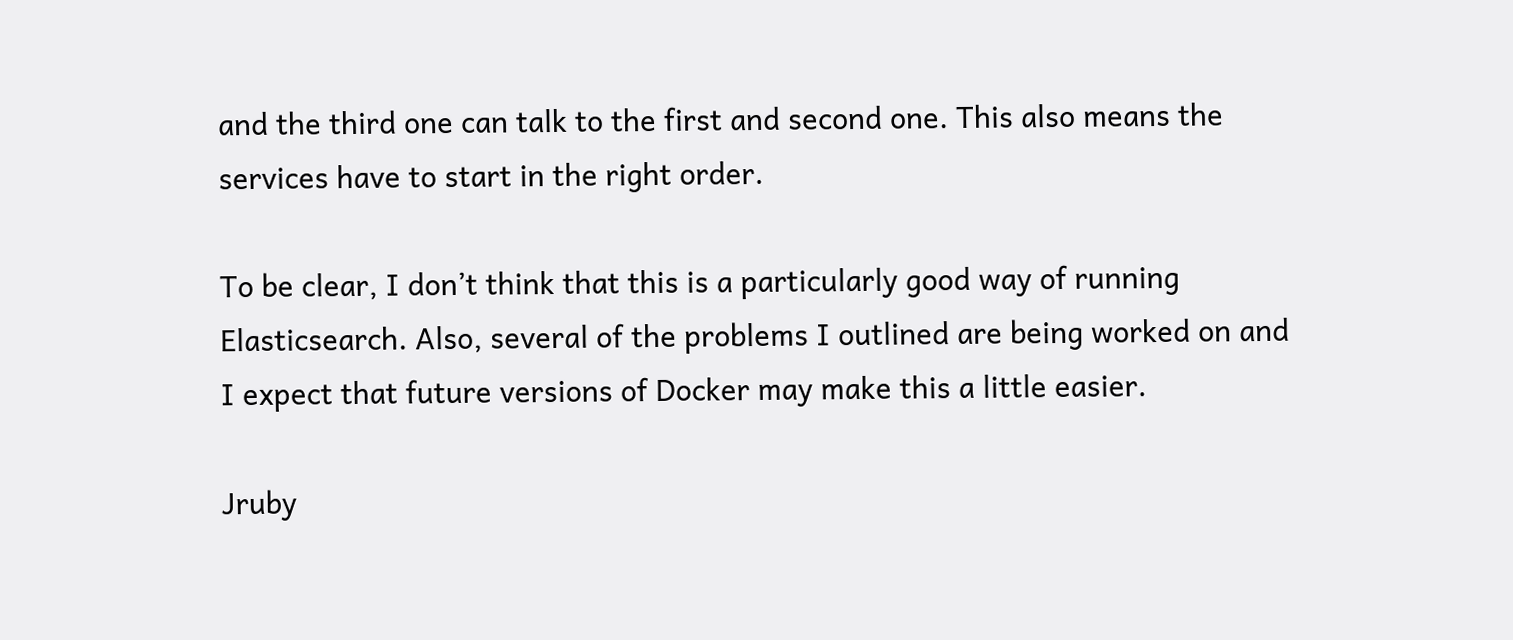and the third one can talk to the first and second one. This also means the services have to start in the right order.

To be clear, I don’t think that this is a particularly good way of running Elasticsearch. Also, several of the problems I outlined are being worked on and I expect that future versions of Docker may make this a little easier.

Jruby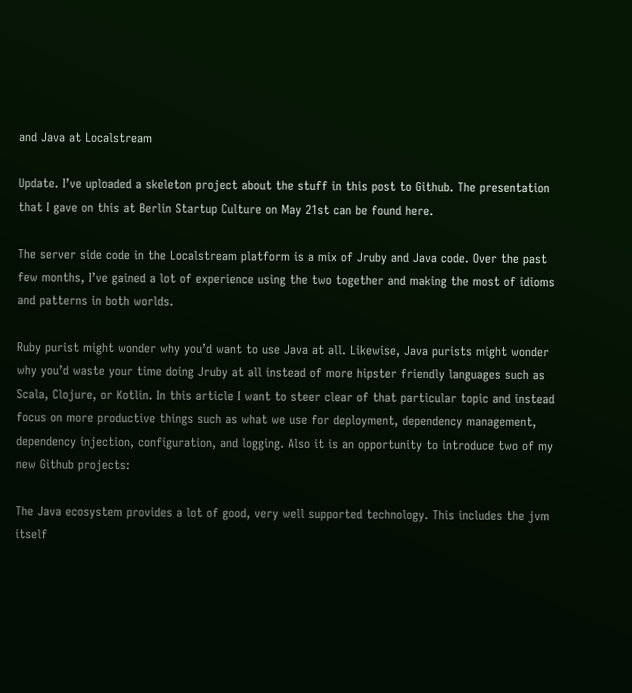and Java at Localstream

Update. I’ve uploaded a skeleton project about the stuff in this post to Github. The presentation that I gave on this at Berlin Startup Culture on May 21st can be found here.

The server side code in the Localstream platform is a mix of Jruby and Java code. Over the past few months, I’ve gained a lot of experience using the two together and making the most of idioms and patterns in both worlds.

Ruby purist might wonder why you’d want to use Java at all. Likewise, Java purists might wonder why you’d waste your time doing Jruby at all instead of more hipster friendly languages such as Scala, Clojure, or Kotlin. In this article I want to steer clear of that particular topic and instead focus on more productive things such as what we use for deployment, dependency management, dependency injection, configuration, and logging. Also it is an opportunity to introduce two of my new Github projects:

The Java ecosystem provides a lot of good, very well supported technology. This includes the jvm itself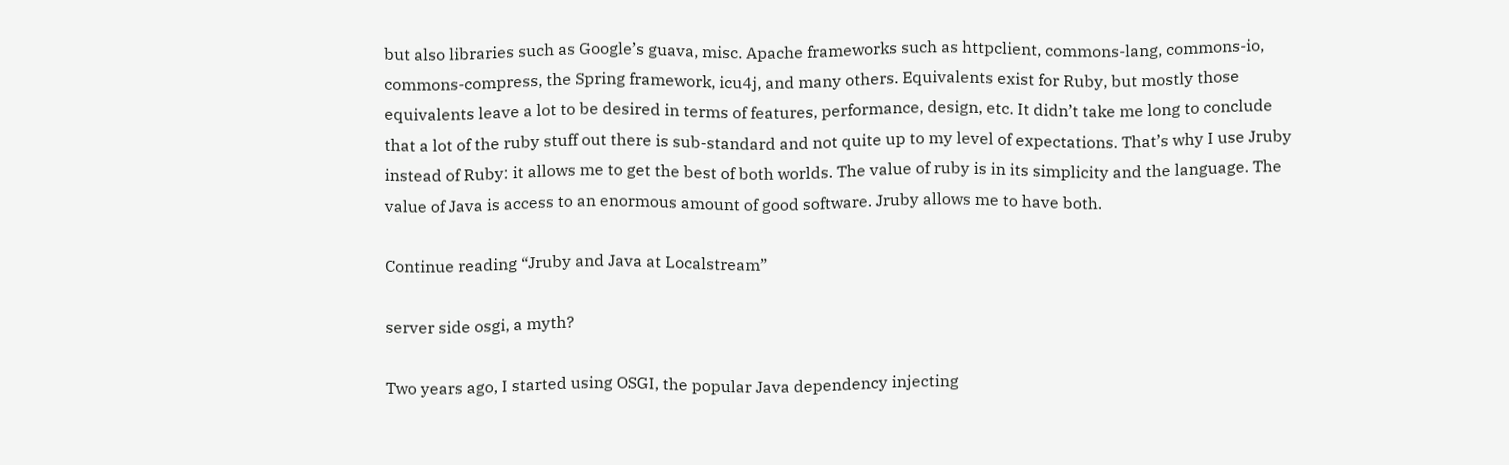but also libraries such as Google’s guava, misc. Apache frameworks such as httpclient, commons-lang, commons-io, commons-compress, the Spring framework, icu4j, and many others. Equivalents exist for Ruby, but mostly those equivalents leave a lot to be desired in terms of features, performance, design, etc. It didn’t take me long to conclude that a lot of the ruby stuff out there is sub-standard and not quite up to my level of expectations. That’s why I use Jruby instead of Ruby: it allows me to get the best of both worlds. The value of ruby is in its simplicity and the language. The value of Java is access to an enormous amount of good software. Jruby allows me to have both.

Continue reading “Jruby and Java at Localstream”

server side osgi, a myth?

Two years ago, I started using OSGI, the popular Java dependency injecting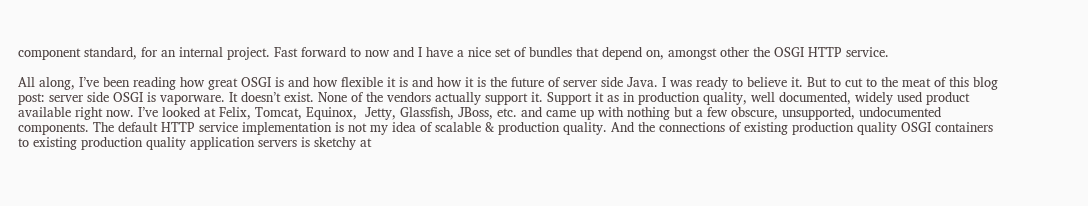component standard, for an internal project. Fast forward to now and I have a nice set of bundles that depend on, amongst other the OSGI HTTP service.

All along, I’ve been reading how great OSGI is and how flexible it is and how it is the future of server side Java. I was ready to believe it. But to cut to the meat of this blog post: server side OSGI is vaporware. It doesn’t exist. None of the vendors actually support it. Support it as in production quality, well documented, widely used product available right now. I’ve looked at Felix, Tomcat, Equinox,  Jetty, Glassfish, JBoss, etc. and came up with nothing but a few obscure, unsupported, undocumented components. The default HTTP service implementation is not my idea of scalable & production quality. And the connections of existing production quality OSGI containers to existing production quality application servers is sketchy at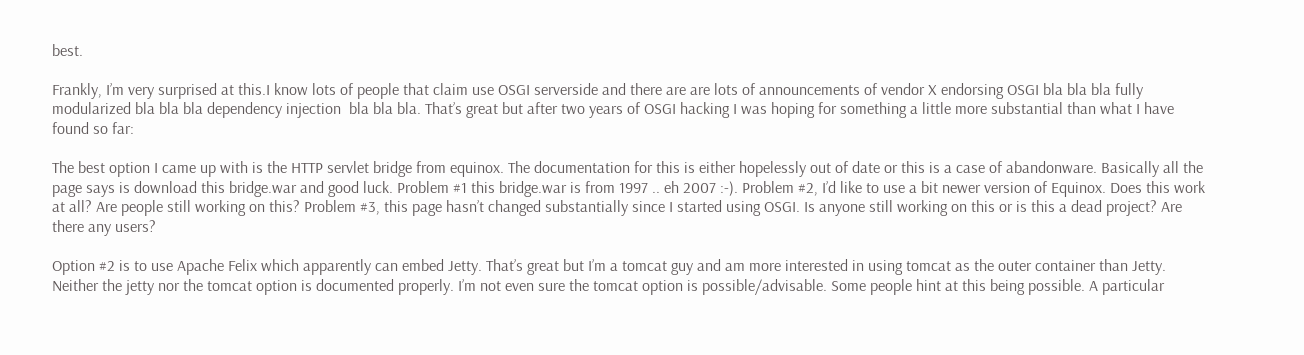best.

Frankly, I’m very surprised at this.I know lots of people that claim use OSGI serverside and there are are lots of announcements of vendor X endorsing OSGI bla bla bla fully modularized bla bla bla dependency injection  bla bla bla. That’s great but after two years of OSGI hacking I was hoping for something a little more substantial than what I have found so far:

The best option I came up with is the HTTP servlet bridge from equinox. The documentation for this is either hopelessly out of date or this is a case of abandonware. Basically all the page says is download this bridge.war and good luck. Problem #1 this bridge.war is from 1997 .. eh 2007 :-). Problem #2, I’d like to use a bit newer version of Equinox. Does this work at all? Are people still working on this? Problem #3, this page hasn’t changed substantially since I started using OSGI. Is anyone still working on this or is this a dead project? Are there any users?

Option #2 is to use Apache Felix which apparently can embed Jetty. That’s great but I’m a tomcat guy and am more interested in using tomcat as the outer container than Jetty. Neither the jetty nor the tomcat option is documented properly. I’m not even sure the tomcat option is possible/advisable. Some people hint at this being possible. A particular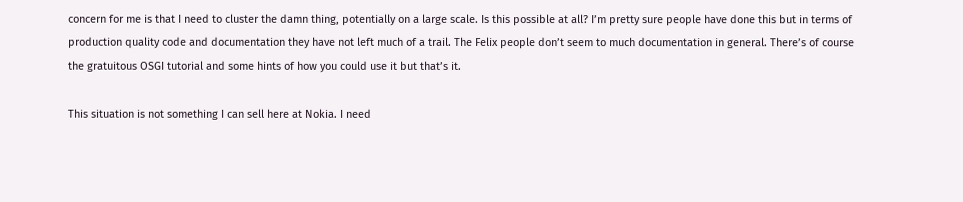concern for me is that I need to cluster the damn thing, potentially on a large scale. Is this possible at all? I’m pretty sure people have done this but in terms of production quality code and documentation they have not left much of a trail. The Felix people don’t seem to much documentation in general. There’s of course the gratuitous OSGI tutorial and some hints of how you could use it but that’s it.

This situation is not something I can sell here at Nokia. I need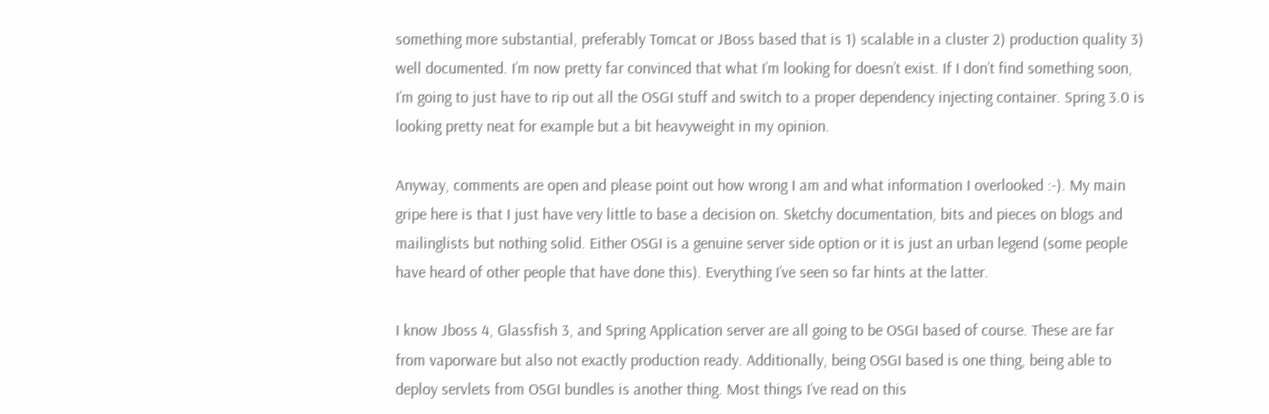something more substantial, preferably Tomcat or JBoss based that is 1) scalable in a cluster 2) production quality 3) well documented. I’m now pretty far convinced that what I’m looking for doesn’t exist. If I don’t find something soon, I’m going to just have to rip out all the OSGI stuff and switch to a proper dependency injecting container. Spring 3.0 is looking pretty neat for example but a bit heavyweight in my opinion.

Anyway, comments are open and please point out how wrong I am and what information I overlooked :-). My main gripe here is that I just have very little to base a decision on. Sketchy documentation, bits and pieces on blogs and mailinglists but nothing solid. Either OSGI is a genuine server side option or it is just an urban legend (some people have heard of other people that have done this). Everything I’ve seen so far hints at the latter.

I know Jboss 4, Glassfish 3, and Spring Application server are all going to be OSGI based of course. These are far from vaporware but also not exactly production ready. Additionally, being OSGI based is one thing, being able to deploy servlets from OSGI bundles is another thing. Most things I’ve read on this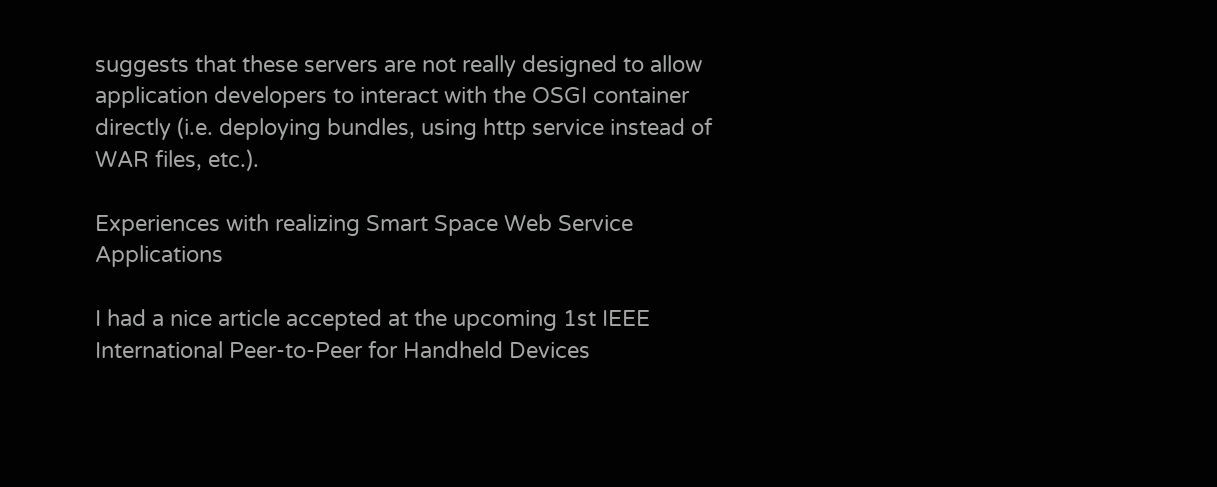suggests that these servers are not really designed to allow application developers to interact with the OSGI container directly (i.e. deploying bundles, using http service instead of WAR files, etc.).

Experiences with realizing Smart Space Web Service Applications

I had a nice article accepted at the upcoming 1st IEEE International Peer-to-Peer for Handheld Devices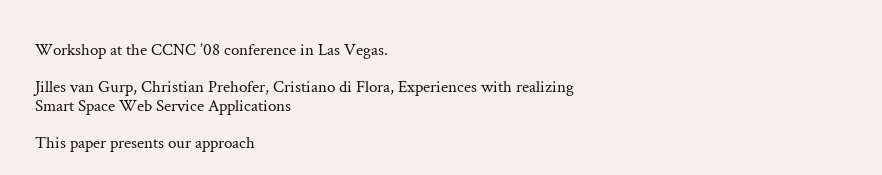Workshop at the CCNC ’08 conference in Las Vegas.

Jilles van Gurp, Christian Prehofer, Cristiano di Flora, Experiences with realizing Smart Space Web Service Applications

This paper presents our approach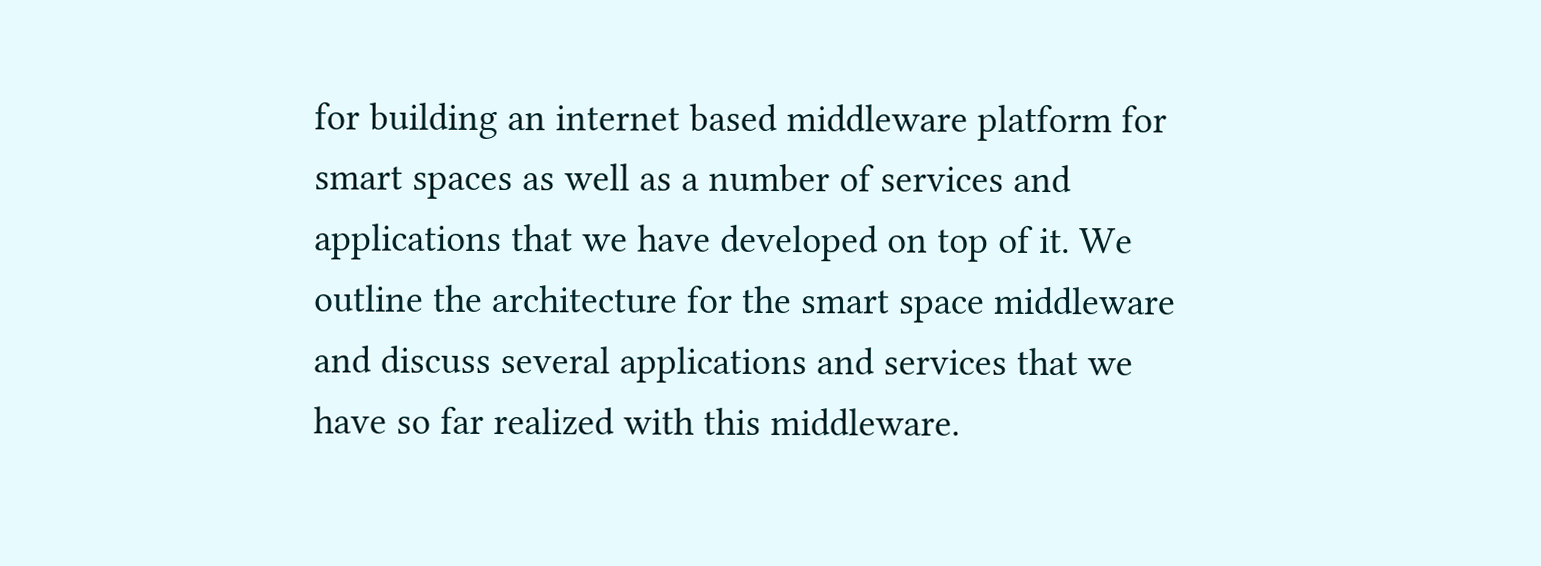for building an internet based middleware platform for smart spaces as well as a number of services and applications that we have developed on top of it. We outline the architecture for the smart space middleware and discuss several applications and services that we have so far realized with this middleware.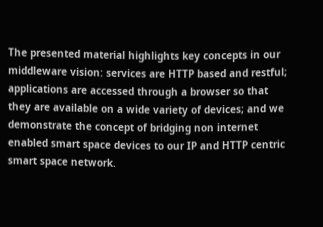The presented material highlights key concepts in our middleware vision: services are HTTP based and restful; applications are accessed through a browser so that they are available on a wide variety of devices; and we demonstrate the concept of bridging non internet enabled smart space devices to our IP and HTTP centric smart space network.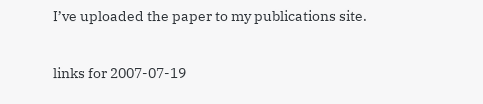I’ve uploaded the paper to my publications site.

links for 2007-07-19